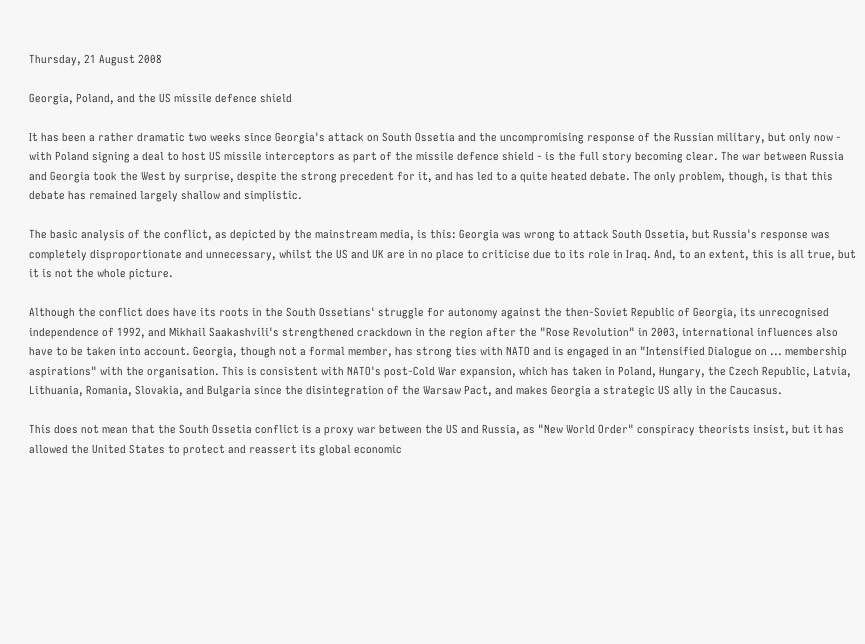Thursday, 21 August 2008

Georgia, Poland, and the US missile defence shield

It has been a rather dramatic two weeks since Georgia's attack on South Ossetia and the uncompromising response of the Russian military, but only now - with Poland signing a deal to host US missile interceptors as part of the missile defence shield - is the full story becoming clear. The war between Russia and Georgia took the West by surprise, despite the strong precedent for it, and has led to a quite heated debate. The only problem, though, is that this debate has remained largely shallow and simplistic.

The basic analysis of the conflict, as depicted by the mainstream media, is this: Georgia was wrong to attack South Ossetia, but Russia's response was completely disproportionate and unnecessary, whilst the US and UK are in no place to criticise due to its role in Iraq. And, to an extent, this is all true, but it is not the whole picture.

Although the conflict does have its roots in the South Ossetians' struggle for autonomy against the then-Soviet Republic of Georgia, its unrecognised independence of 1992, and Mikhail Saakashvili's strengthened crackdown in the region after the "Rose Revolution" in 2003, international influences also have to be taken into account. Georgia, though not a formal member, has strong ties with NATO and is engaged in an "Intensified Dialogue on ... membership aspirations" with the organisation. This is consistent with NATO's post-Cold War expansion, which has taken in Poland, Hungary, the Czech Republic, Latvia, Lithuania, Romania, Slovakia, and Bulgaria since the disintegration of the Warsaw Pact, and makes Georgia a strategic US ally in the Caucasus.

This does not mean that the South Ossetia conflict is a proxy war between the US and Russia, as "New World Order" conspiracy theorists insist, but it has allowed the United States to protect and reassert its global economic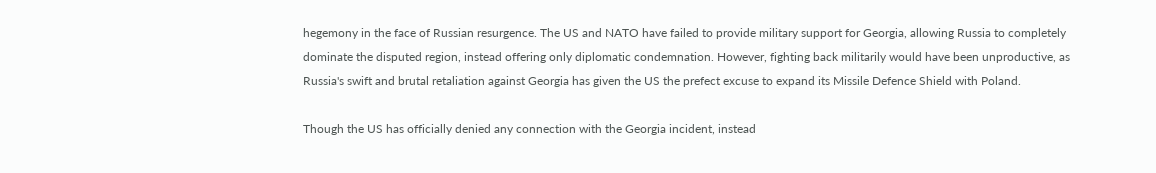hegemony in the face of Russian resurgence. The US and NATO have failed to provide military support for Georgia, allowing Russia to completely dominate the disputed region, instead offering only diplomatic condemnation. However, fighting back militarily would have been unproductive, as Russia's swift and brutal retaliation against Georgia has given the US the prefect excuse to expand its Missile Defence Shield with Poland.

Though the US has officially denied any connection with the Georgia incident, instead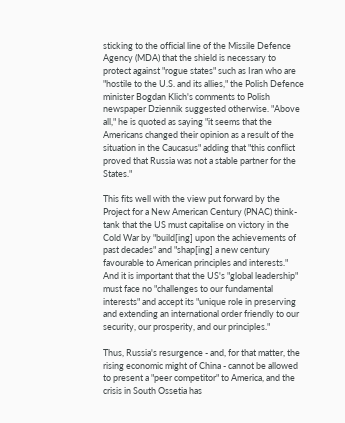sticking to the official line of the Missile Defence Agency (MDA) that the shield is necessary to protect against "rogue states" such as Iran who are "hostile to the U.S. and its allies," the Polish Defence minister Bogdan Klich's comments to Polish newspaper Dziennik suggested otherwise. "Above all," he is quoted as saying "it seems that the Americans changed their opinion as a result of the situation in the Caucasus" adding that "this conflict proved that Russia was not a stable partner for the States."

This fits well with the view put forward by the Project for a New American Century (PNAC) think-tank that the US must capitalise on victory in the Cold War by "build[ing] upon the achievements of past decades" and "shap[ing] a new century favourable to American principles and interests." And it is important that the US's "global leadership" must face no "challenges to our fundamental interests" and accept its "unique role in preserving and extending an international order friendly to our security, our prosperity, and our principles."

Thus, Russia's resurgence - and, for that matter, the rising economic might of China - cannot be allowed to present a "peer competitor" to America, and the crisis in South Ossetia has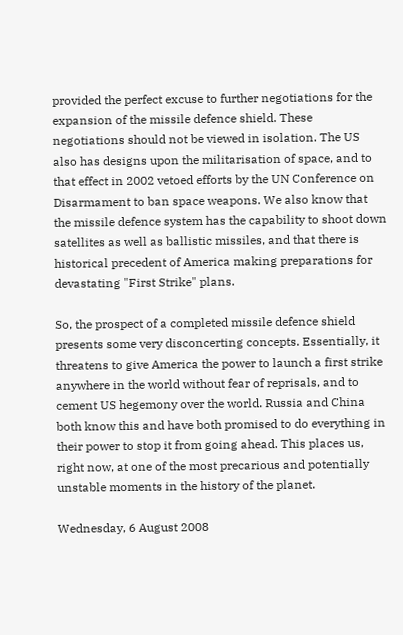provided the perfect excuse to further negotiations for the expansion of the missile defence shield. These negotiations should not be viewed in isolation. The US also has designs upon the militarisation of space, and to that effect in 2002 vetoed efforts by the UN Conference on Disarmament to ban space weapons. We also know that the missile defence system has the capability to shoot down satellites as well as ballistic missiles, and that there is historical precedent of America making preparations for devastating "First Strike" plans.

So, the prospect of a completed missile defence shield presents some very disconcerting concepts. Essentially, it threatens to give America the power to launch a first strike anywhere in the world without fear of reprisals, and to cement US hegemony over the world. Russia and China both know this and have both promised to do everything in their power to stop it from going ahead. This places us, right now, at one of the most precarious and potentially unstable moments in the history of the planet.

Wednesday, 6 August 2008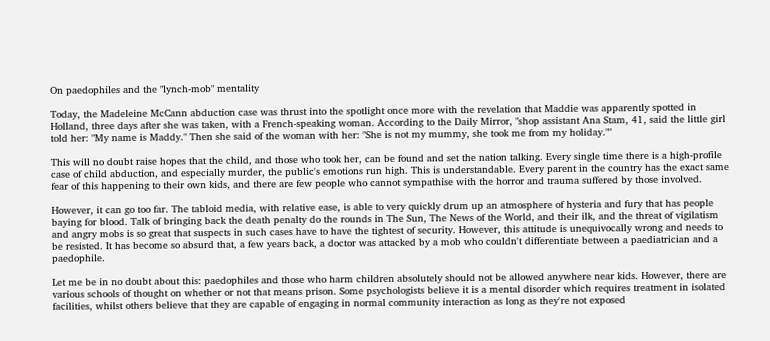On paedophiles and the "lynch-mob" mentality

Today, the Madeleine McCann abduction case was thrust into the spotlight once more with the revelation that Maddie was apparently spotted in Holland, three days after she was taken, with a French-speaking woman. According to the Daily Mirror, "shop assistant Ana Stam, 41, said the little girl told her: "My name is Maddy." Then she said of the woman with her: "She is not my mummy, she took me from my holiday.""

This will no doubt raise hopes that the child, and those who took her, can be found and set the nation talking. Every single time there is a high-profile case of child abduction, and especially murder, the public's emotions run high. This is understandable. Every parent in the country has the exact same fear of this happening to their own kids, and there are few people who cannot sympathise with the horror and trauma suffered by those involved.

However, it can go too far. The tabloid media, with relative ease, is able to very quickly drum up an atmosphere of hysteria and fury that has people baying for blood. Talk of bringing back the death penalty do the rounds in The Sun, The News of the World, and their ilk, and the threat of vigilatism and angry mobs is so great that suspects in such cases have to have the tightest of security. However, this attitude is unequivocally wrong and needs to be resisted. It has become so absurd that, a few years back, a doctor was attacked by a mob who couldn't differentiate between a paediatrician and a paedophile.

Let me be in no doubt about this: paedophiles and those who harm children absolutely should not be allowed anywhere near kids. However, there are various schools of thought on whether or not that means prison. Some psychologists believe it is a mental disorder which requires treatment in isolated facilities, whilst others believe that they are capable of engaging in normal community interaction as long as they're not exposed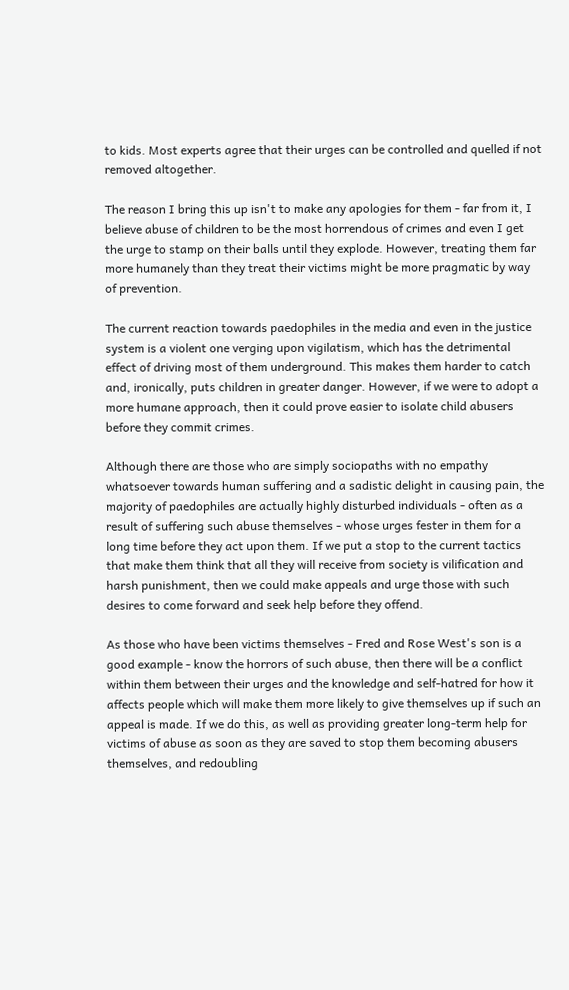to kids. Most experts agree that their urges can be controlled and quelled if not removed altogether.

The reason I bring this up isn't to make any apologies for them - far from it, I believe abuse of children to be the most horrendous of crimes and even I get the urge to stamp on their balls until they explode. However, treating them far more humanely than they treat their victims might be more pragmatic by way of prevention.

The current reaction towards paedophiles in the media and even in the justice system is a violent one verging upon vigilatism, which has the detrimental effect of driving most of them underground. This makes them harder to catch and, ironically, puts children in greater danger. However, if we were to adopt a more humane approach, then it could prove easier to isolate child abusers before they commit crimes.

Although there are those who are simply sociopaths with no empathy whatsoever towards human suffering and a sadistic delight in causing pain, the majority of paedophiles are actually highly disturbed individuals - often as a result of suffering such abuse themselves - whose urges fester in them for a long time before they act upon them. If we put a stop to the current tactics that make them think that all they will receive from society is vilification and harsh punishment, then we could make appeals and urge those with such desires to come forward and seek help before they offend.

As those who have been victims themselves - Fred and Rose West's son is a good example - know the horrors of such abuse, then there will be a conflict within them between their urges and the knowledge and self-hatred for how it affects people which will make them more likely to give themselves up if such an appeal is made. If we do this, as well as providing greater long-term help for victims of abuse as soon as they are saved to stop them becoming abusers themselves, and redoubling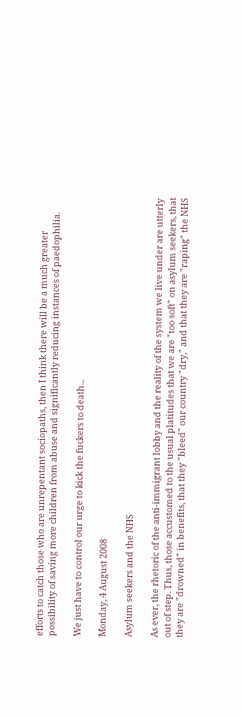efforts to catch those who are unrepentant sociopaths, then I think there will be a much greater possibility of saving more children from abuse and significantly reducing instances of paedophilia.

We just have to control our urge to kick the fuckers to death...

Monday, 4 August 2008

Asylum seekers and the NHS

As ever, the rhetoric of the anti-immigrant lobby and the reality of the system we live under are utterly out of step. Thus, those accustomed to the usual platitudes that we are "too soft" on asylum seekers, that they are "drowned" in benefits, that they "bleed" our country "dry," and that they are "raping" the NHS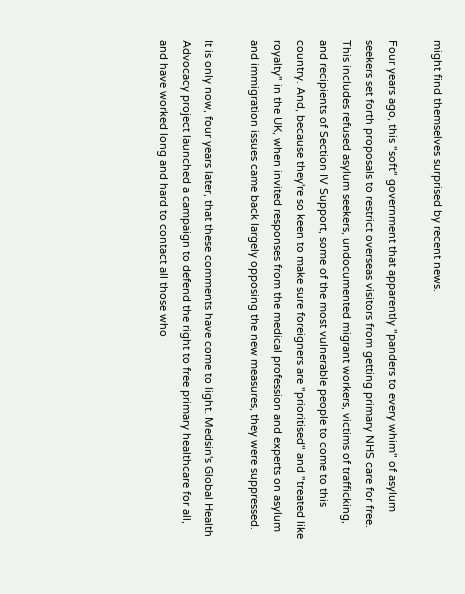might find themselves surprised by recent news.

Four years ago, this "soft" government that apparently "panders to every whim" of asylum seekers set forth proposals to restrict overseas visitors from getting primary NHS care for free. This includes refused asylum seekers, undocumented migrant workers, victims of trafficking, and recipients of Section IV Support, some of the most vulnerable people to come to this country. And, because they're so keen to make sure foreigners are "prioritised" and "treated like royalty" in the UK, when invited responses from the medical profession and experts on asylum and immigration issues came back largely opposing the new measures, they were suppressed.

It is only now, four years later, that these comments have come to light. Medsin's Global Health Advocacy project launched a campaign to defend the right to free primary healthcare for all, and have worked long and hard to contact all those who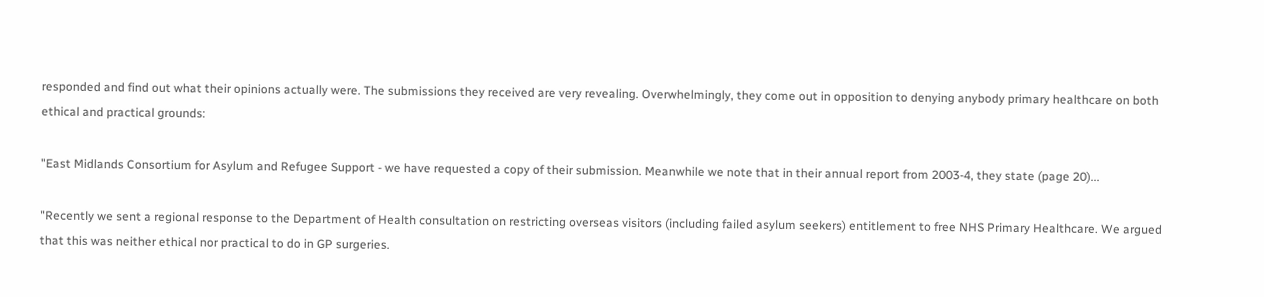responded and find out what their opinions actually were. The submissions they received are very revealing. Overwhelmingly, they come out in opposition to denying anybody primary healthcare on both ethical and practical grounds:

"East Midlands Consortium for Asylum and Refugee Support - we have requested a copy of their submission. Meanwhile we note that in their annual report from 2003-4, they state (page 20)...

"Recently we sent a regional response to the Department of Health consultation on restricting overseas visitors (including failed asylum seekers) entitlement to free NHS Primary Healthcare. We argued that this was neither ethical nor practical to do in GP surgeries.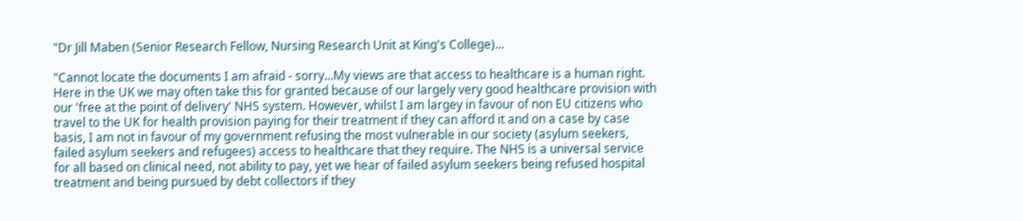"Dr Jill Maben (Senior Research Fellow, Nursing Research Unit at King's College)...

"Cannot locate the documents I am afraid - sorry...My views are that access to healthcare is a human right. Here in the UK we may often take this for granted because of our largely very good healthcare provision with our 'free at the point of delivery' NHS system. However, whilst I am largey in favour of non EU citizens who travel to the UK for health provision paying for their treatment if they can afford it and on a case by case basis, I am not in favour of my government refusing the most vulnerable in our society (asylum seekers, failed asylum seekers and refugees) access to healthcare that they require. The NHS is a universal service for all based on clinical need, not ability to pay, yet we hear of failed asylum seekers being refused hospital treatment and being pursued by debt collectors if they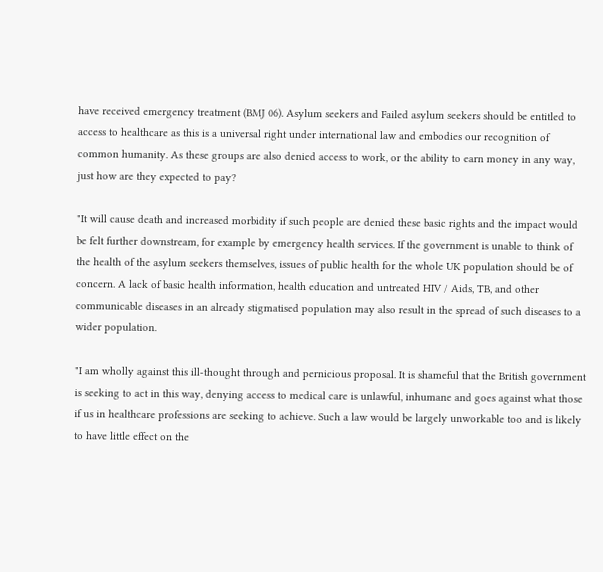have received emergency treatment (BMJ 06). Asylum seekers and Failed asylum seekers should be entitled to access to healthcare as this is a universal right under international law and embodies our recognition of common humanity. As these groups are also denied access to work, or the ability to earn money in any way, just how are they expected to pay?

"It will cause death and increased morbidity if such people are denied these basic rights and the impact would be felt further downstream, for example by emergency health services. If the government is unable to think of the health of the asylum seekers themselves, issues of public health for the whole UK population should be of concern. A lack of basic health information, health education and untreated HIV / Aids, TB, and other communicable diseases in an already stigmatised population may also result in the spread of such diseases to a wider population.

"I am wholly against this ill-thought through and pernicious proposal. It is shameful that the British government is seeking to act in this way, denying access to medical care is unlawful, inhumane and goes against what those if us in healthcare professions are seeking to achieve. Such a law would be largely unworkable too and is likely to have little effect on the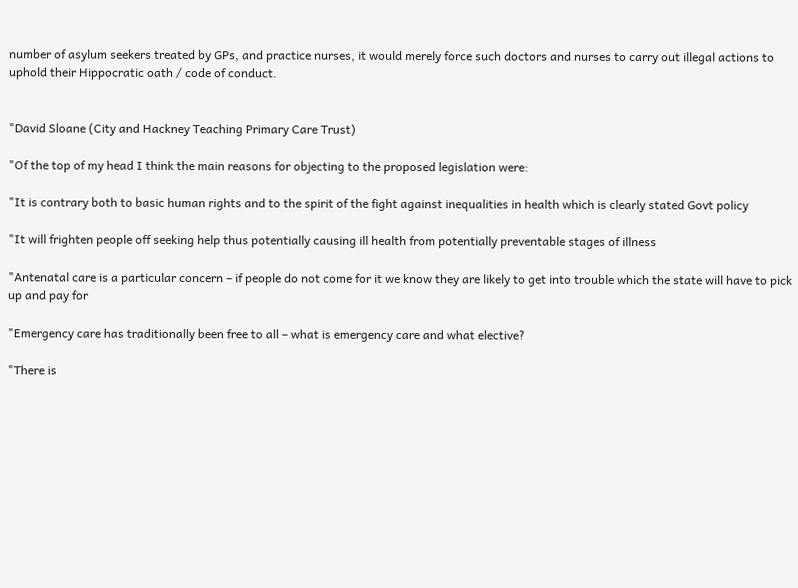number of asylum seekers treated by GPs, and practice nurses, it would merely force such doctors and nurses to carry out illegal actions to uphold their Hippocratic oath / code of conduct.


"David Sloane (City and Hackney Teaching Primary Care Trust)

"Of the top of my head I think the main reasons for objecting to the proposed legislation were:

"It is contrary both to basic human rights and to the spirit of the fight against inequalities in health which is clearly stated Govt policy

"It will frighten people off seeking help thus potentially causing ill health from potentially preventable stages of illness

"Antenatal care is a particular concern – if people do not come for it we know they are likely to get into trouble which the state will have to pick up and pay for

"Emergency care has traditionally been free to all – what is emergency care and what elective?

"There is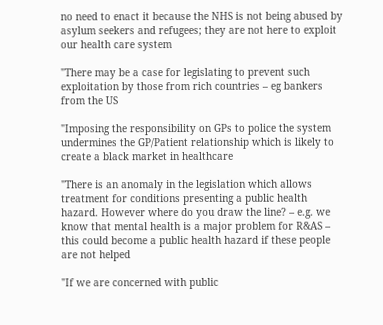no need to enact it because the NHS is not being abused by asylum seekers and refugees; they are not here to exploit our health care system

"There may be a case for legislating to prevent such exploitation by those from rich countries – eg bankers from the US

"Imposing the responsibility on GPs to police the system undermines the GP/Patient relationship which is likely to create a black market in healthcare

"There is an anomaly in the legislation which allows treatment for conditions presenting a public health hazard. However where do you draw the line? – e.g. we know that mental health is a major problem for R&AS – this could become a public health hazard if these people are not helped

"If we are concerned with public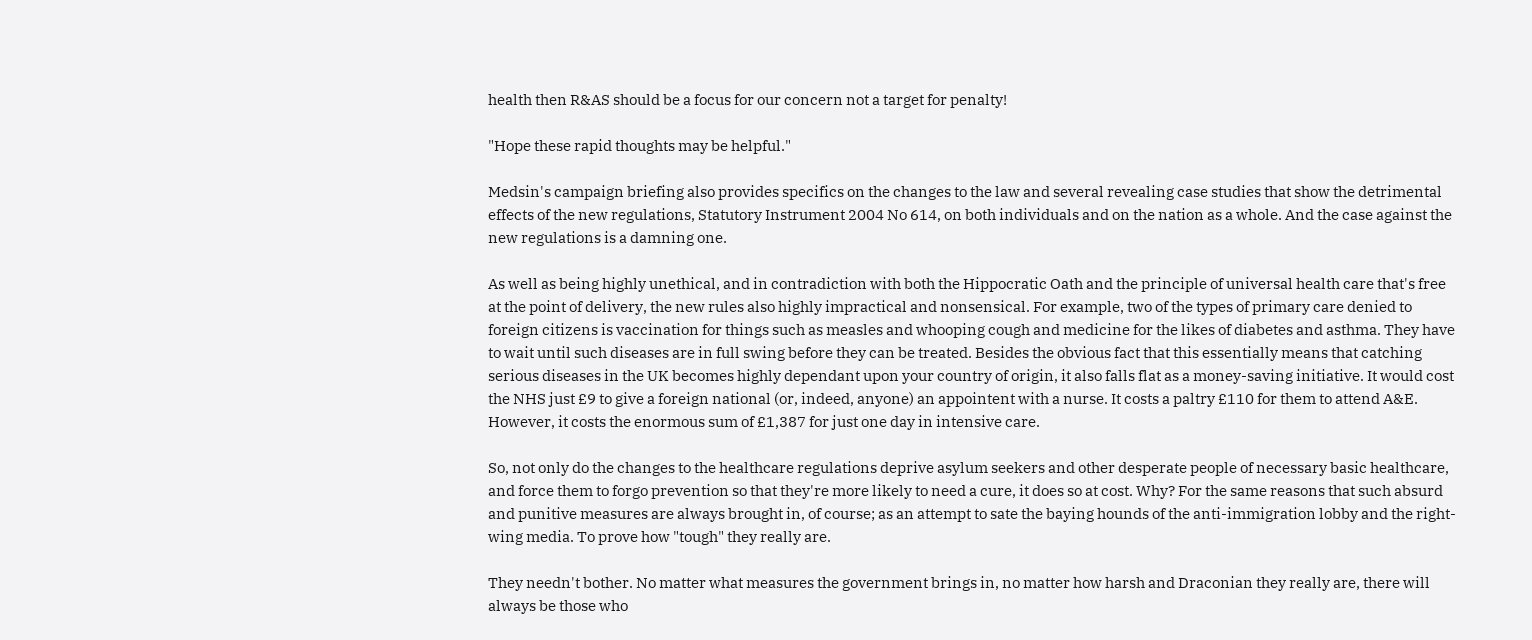health then R&AS should be a focus for our concern not a target for penalty!

"Hope these rapid thoughts may be helpful."

Medsin's campaign briefing also provides specifics on the changes to the law and several revealing case studies that show the detrimental effects of the new regulations, Statutory Instrument 2004 No 614, on both individuals and on the nation as a whole. And the case against the new regulations is a damning one.

As well as being highly unethical, and in contradiction with both the Hippocratic Oath and the principle of universal health care that's free at the point of delivery, the new rules also highly impractical and nonsensical. For example, two of the types of primary care denied to foreign citizens is vaccination for things such as measles and whooping cough and medicine for the likes of diabetes and asthma. They have to wait until such diseases are in full swing before they can be treated. Besides the obvious fact that this essentially means that catching serious diseases in the UK becomes highly dependant upon your country of origin, it also falls flat as a money-saving initiative. It would cost the NHS just £9 to give a foreign national (or, indeed, anyone) an appointent with a nurse. It costs a paltry £110 for them to attend A&E. However, it costs the enormous sum of £1,387 for just one day in intensive care.

So, not only do the changes to the healthcare regulations deprive asylum seekers and other desperate people of necessary basic healthcare, and force them to forgo prevention so that they're more likely to need a cure, it does so at cost. Why? For the same reasons that such absurd and punitive measures are always brought in, of course; as an attempt to sate the baying hounds of the anti-immigration lobby and the right-wing media. To prove how "tough" they really are.

They needn't bother. No matter what measures the government brings in, no matter how harsh and Draconian they really are, there will always be those who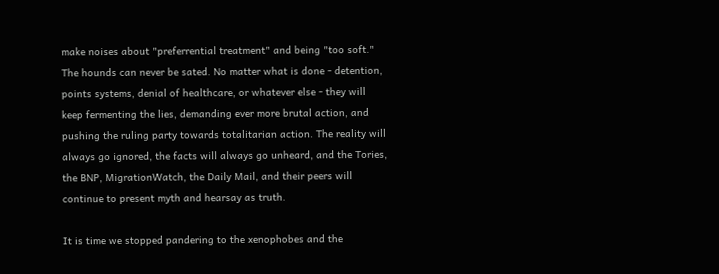make noises about "preferrential treatment" and being "too soft." The hounds can never be sated. No matter what is done - detention, points systems, denial of healthcare, or whatever else - they will keep fermenting the lies, demanding ever more brutal action, and pushing the ruling party towards totalitarian action. The reality will always go ignored, the facts will always go unheard, and the Tories, the BNP, MigrationWatch, the Daily Mail, and their peers will continue to present myth and hearsay as truth.

It is time we stopped pandering to the xenophobes and the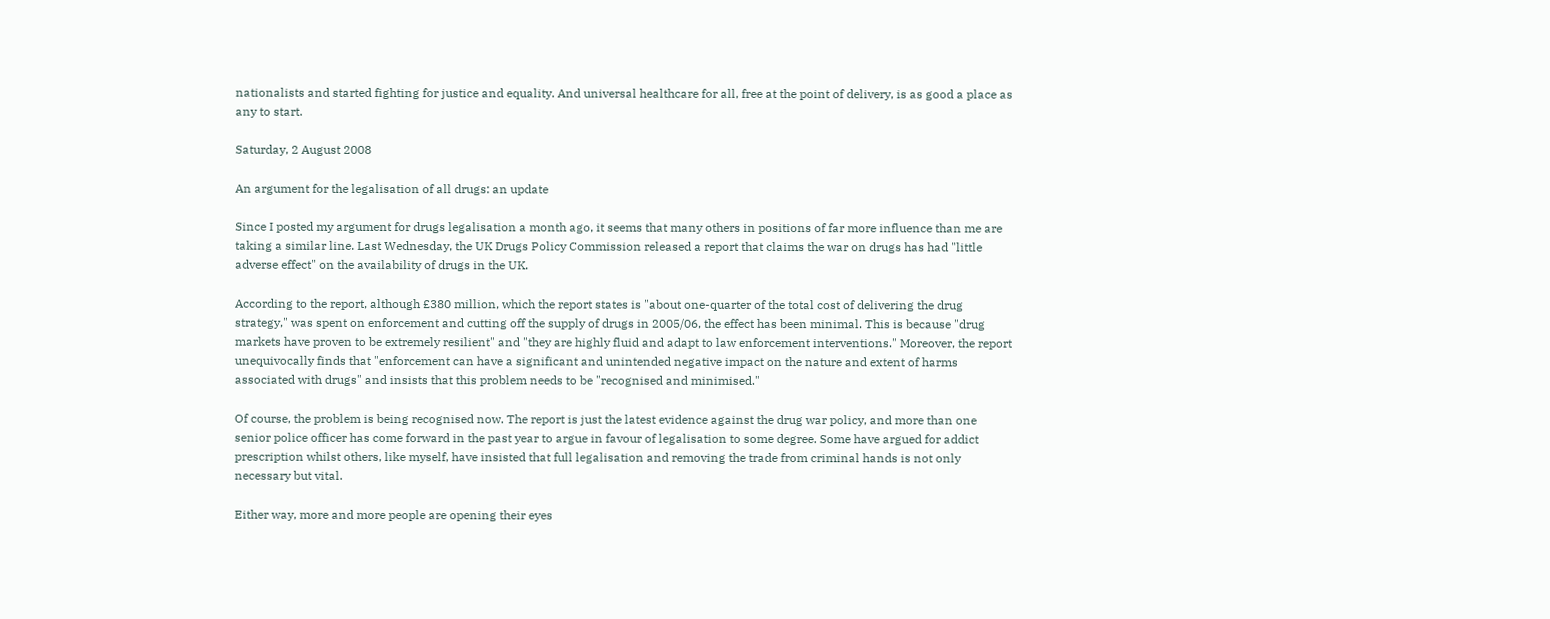nationalists and started fighting for justice and equality. And universal healthcare for all, free at the point of delivery, is as good a place as any to start.

Saturday, 2 August 2008

An argument for the legalisation of all drugs: an update

Since I posted my argument for drugs legalisation a month ago, it seems that many others in positions of far more influence than me are taking a similar line. Last Wednesday, the UK Drugs Policy Commission released a report that claims the war on drugs has had "little adverse effect" on the availability of drugs in the UK.

According to the report, although £380 million, which the report states is "about one-quarter of the total cost of delivering the drug strategy," was spent on enforcement and cutting off the supply of drugs in 2005/06, the effect has been minimal. This is because "drug markets have proven to be extremely resilient" and "they are highly fluid and adapt to law enforcement interventions." Moreover, the report unequivocally finds that "enforcement can have a significant and unintended negative impact on the nature and extent of harms associated with drugs" and insists that this problem needs to be "recognised and minimised."

Of course, the problem is being recognised now. The report is just the latest evidence against the drug war policy, and more than one senior police officer has come forward in the past year to argue in favour of legalisation to some degree. Some have argued for addict prescription whilst others, like myself, have insisted that full legalisation and removing the trade from criminal hands is not only necessary but vital.

Either way, more and more people are opening their eyes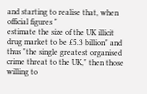and starting to realise that, when official figures "
estimate the size of the UK illicit drug market to be £5.3 billion" and thus "the single greatest organised crime threat to the UK," then those willing to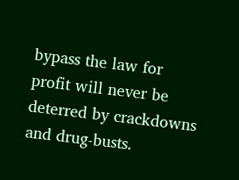bypass the law for profit will never be deterred by crackdowns and drug-busts.